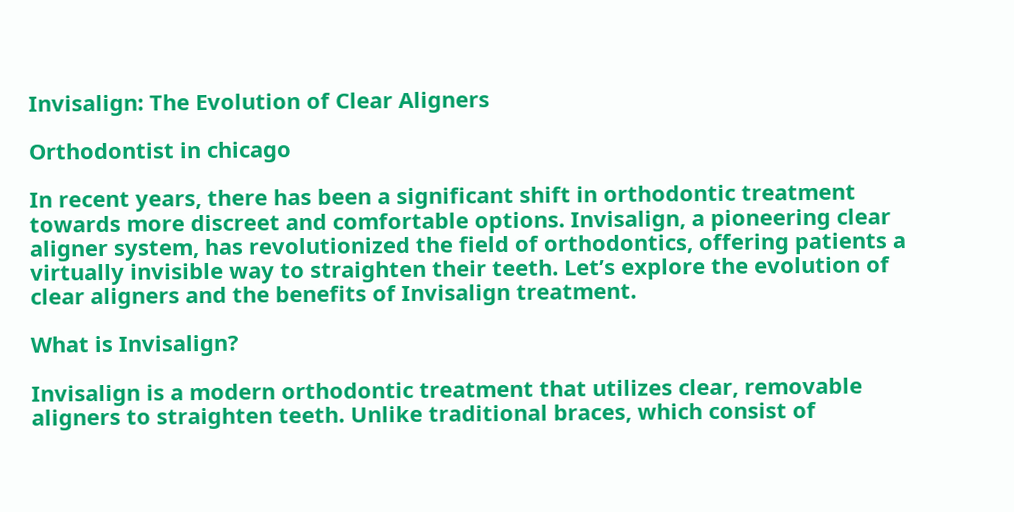Invisalign: The Evolution of Clear Aligners

Orthodontist in chicago

In recent years, there has been a significant shift in orthodontic treatment towards more discreet and comfortable options. Invisalign, a pioneering clear aligner system, has revolutionized the field of orthodontics, offering patients a virtually invisible way to straighten their teeth. Let’s explore the evolution of clear aligners and the benefits of Invisalign treatment.

What is Invisalign?

Invisalign is a modern orthodontic treatment that utilizes clear, removable aligners to straighten teeth. Unlike traditional braces, which consist of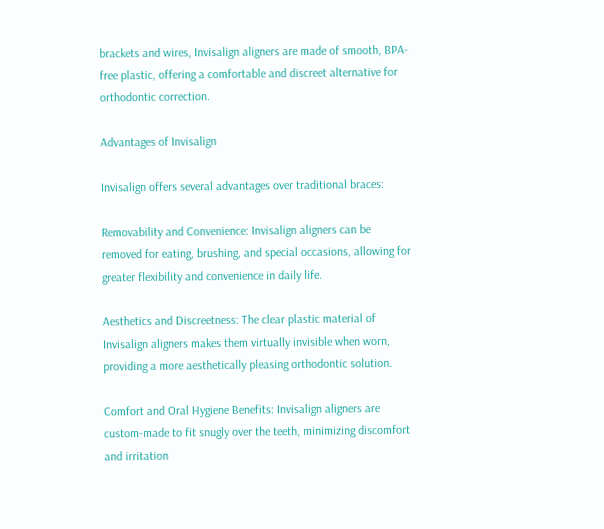brackets and wires, Invisalign aligners are made of smooth, BPA-free plastic, offering a comfortable and discreet alternative for orthodontic correction.

Advantages of Invisalign

Invisalign offers several advantages over traditional braces:

Removability and Convenience: Invisalign aligners can be removed for eating, brushing, and special occasions, allowing for greater flexibility and convenience in daily life.

Aesthetics and Discreetness: The clear plastic material of Invisalign aligners makes them virtually invisible when worn, providing a more aesthetically pleasing orthodontic solution.

Comfort and Oral Hygiene Benefits: Invisalign aligners are custom-made to fit snugly over the teeth, minimizing discomfort and irritation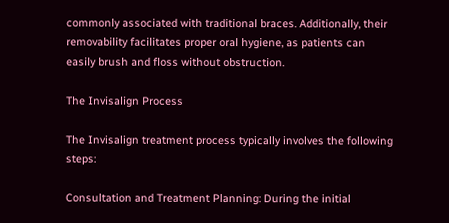commonly associated with traditional braces. Additionally, their removability facilitates proper oral hygiene, as patients can easily brush and floss without obstruction.

The Invisalign Process

The Invisalign treatment process typically involves the following steps:

Consultation and Treatment Planning: During the initial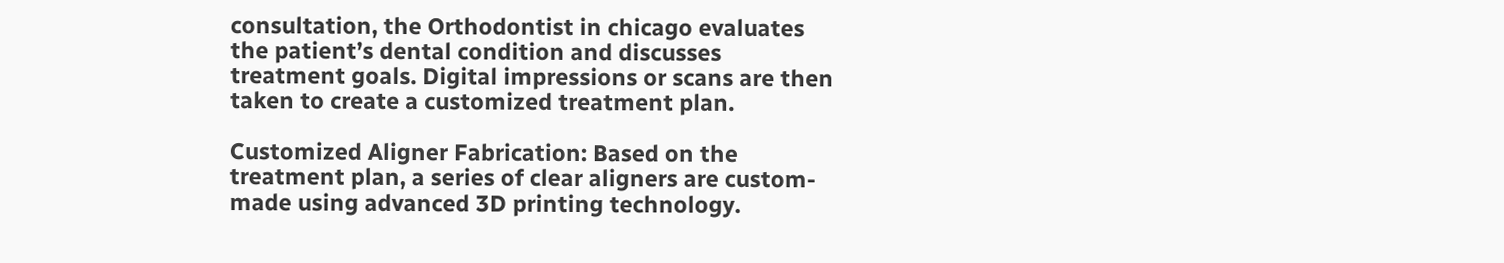consultation, the Orthodontist in chicago evaluates the patient’s dental condition and discusses treatment goals. Digital impressions or scans are then taken to create a customized treatment plan.

Customized Aligner Fabrication: Based on the treatment plan, a series of clear aligners are custom-made using advanced 3D printing technology.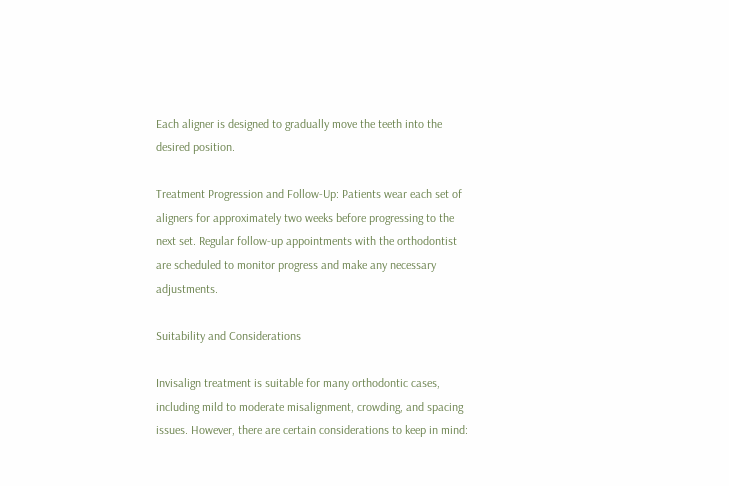Each aligner is designed to gradually move the teeth into the desired position.

Treatment Progression and Follow-Up: Patients wear each set of aligners for approximately two weeks before progressing to the next set. Regular follow-up appointments with the orthodontist are scheduled to monitor progress and make any necessary adjustments.

Suitability and Considerations

Invisalign treatment is suitable for many orthodontic cases, including mild to moderate misalignment, crowding, and spacing issues. However, there are certain considerations to keep in mind: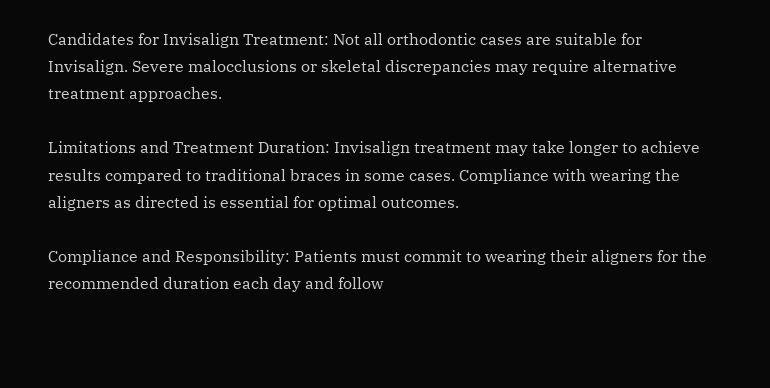Candidates for Invisalign Treatment: Not all orthodontic cases are suitable for Invisalign. Severe malocclusions or skeletal discrepancies may require alternative treatment approaches.

Limitations and Treatment Duration: Invisalign treatment may take longer to achieve results compared to traditional braces in some cases. Compliance with wearing the aligners as directed is essential for optimal outcomes.

Compliance and Responsibility: Patients must commit to wearing their aligners for the recommended duration each day and follow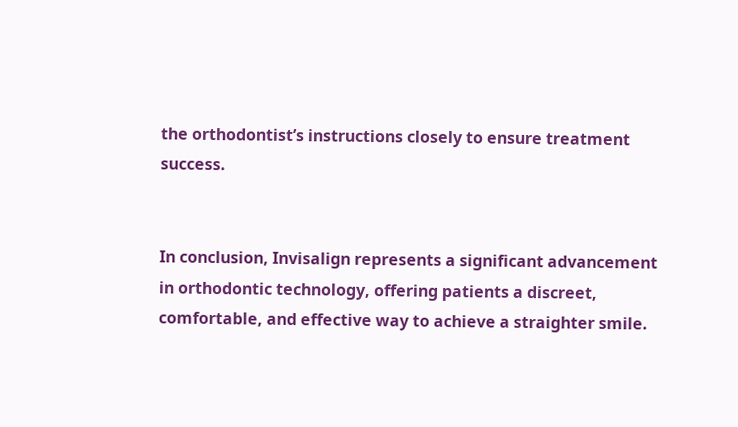the orthodontist’s instructions closely to ensure treatment success.


In conclusion, Invisalign represents a significant advancement in orthodontic technology, offering patients a discreet, comfortable, and effective way to achieve a straighter smile.